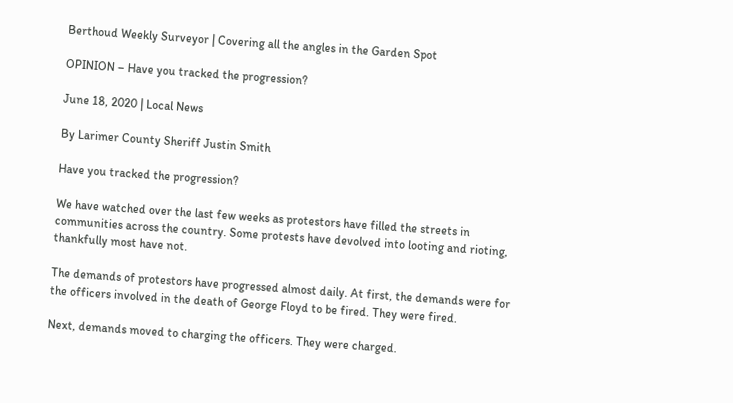Berthoud Weekly Surveyor | Covering all the angles in the Garden Spot

OPINION – Have you tracked the progression?

June 18, 2020 | Local News

By Larimer County Sheriff Justin Smith

Have you tracked the progression?

We have watched over the last few weeks as protestors have filled the streets in communities across the country. Some protests have devolved into looting and rioting, thankfully most have not.

The demands of protestors have progressed almost daily. At first, the demands were for the officers involved in the death of George Floyd to be fired. They were fired.

Next, demands moved to charging the officers. They were charged.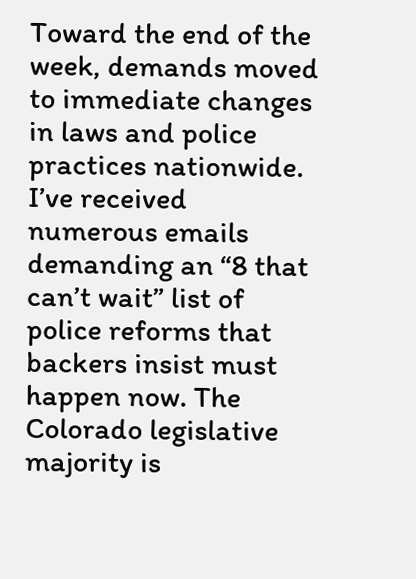Toward the end of the week, demands moved to immediate changes in laws and police practices nationwide. I’ve received numerous emails demanding an “8 that can’t wait” list of police reforms that backers insist must happen now. The Colorado legislative majority is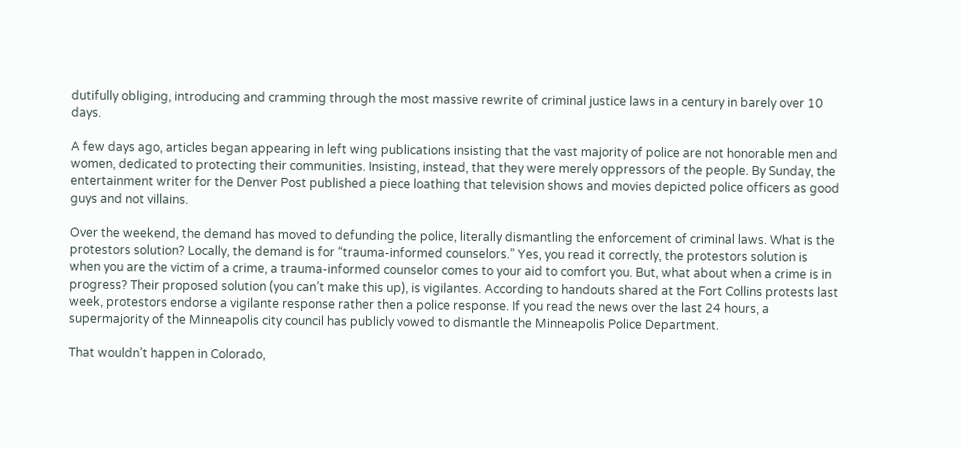dutifully obliging, introducing and cramming through the most massive rewrite of criminal justice laws in a century in barely over 10 days.

A few days ago, articles began appearing in left wing publications insisting that the vast majority of police are not honorable men and women, dedicated to protecting their communities. Insisting, instead, that they were merely oppressors of the people. By Sunday, the entertainment writer for the Denver Post published a piece loathing that television shows and movies depicted police officers as good guys and not villains.

Over the weekend, the demand has moved to defunding the police, literally dismantling the enforcement of criminal laws. What is the protestors solution? Locally, the demand is for “trauma-informed counselors.” Yes, you read it correctly, the protestors solution is when you are the victim of a crime, a trauma-informed counselor comes to your aid to comfort you. But, what about when a crime is in progress? Their proposed solution (you can’t make this up), is vigilantes. According to handouts shared at the Fort Collins protests last week, protestors endorse a vigilante response rather then a police response. If you read the news over the last 24 hours, a supermajority of the Minneapolis city council has publicly vowed to dismantle the Minneapolis Police Department.

That wouldn’t happen in Colorado,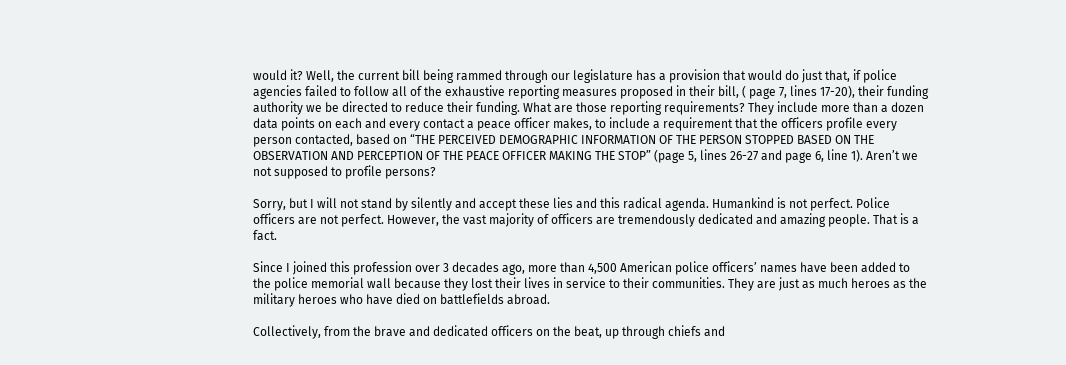would it? Well, the current bill being rammed through our legislature has a provision that would do just that, if police agencies failed to follow all of the exhaustive reporting measures proposed in their bill, ( page 7, lines 17-20), their funding authority we be directed to reduce their funding. What are those reporting requirements? They include more than a dozen data points on each and every contact a peace officer makes, to include a requirement that the officers profile every person contacted, based on “THE PERCEIVED DEMOGRAPHIC INFORMATION OF THE PERSON STOPPED BASED ON THE OBSERVATION AND PERCEPTION OF THE PEACE OFFICER MAKING THE STOP” (page 5, lines 26-27 and page 6, line 1). Aren’t we not supposed to profile persons?

Sorry, but I will not stand by silently and accept these lies and this radical agenda. Humankind is not perfect. Police officers are not perfect. However, the vast majority of officers are tremendously dedicated and amazing people. That is a fact.

Since I joined this profession over 3 decades ago, more than 4,500 American police officers’ names have been added to the police memorial wall because they lost their lives in service to their communities. They are just as much heroes as the military heroes who have died on battlefields abroad.

Collectively, from the brave and dedicated officers on the beat, up through chiefs and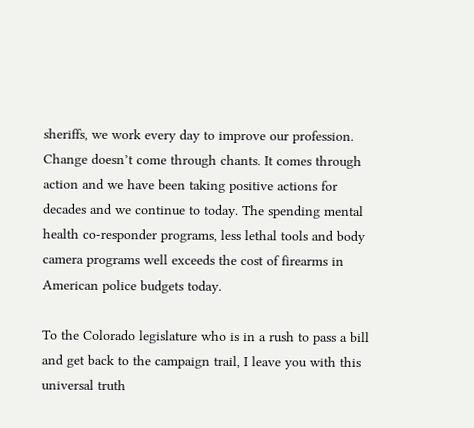sheriffs, we work every day to improve our profession. Change doesn’t come through chants. It comes through action and we have been taking positive actions for decades and we continue to today. The spending mental health co-responder programs, less lethal tools and body camera programs well exceeds the cost of firearms in American police budgets today.

To the Colorado legislature who is in a rush to pass a bill and get back to the campaign trail, I leave you with this universal truth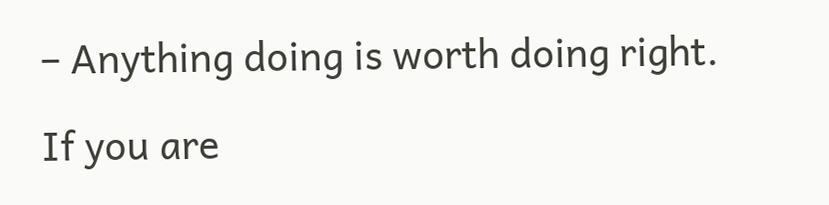– Anything doing is worth doing right.

If you are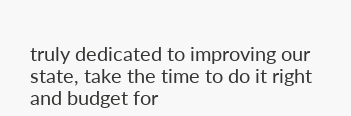truly dedicated to improving our state, take the time to do it right and budget for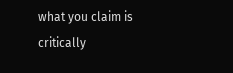what you claim is critically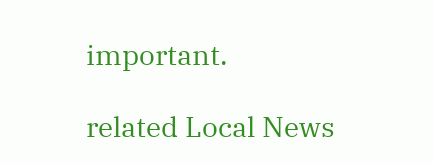important.

related Local News